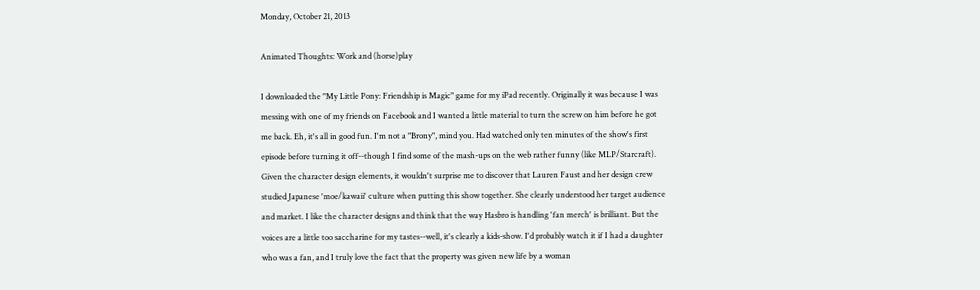Monday, October 21, 2013

Animated Thoughts: Work and (horse)play

I downloaded the "My Little Pony: Friendship is Magic" game for my iPad recently. Originally it was because I was messing with one of my friends on Facebook and I wanted a little material to turn the screw on him before he got me back. Eh, it's all in good fun. I'm not a "Brony", mind you. Had watched only ten minutes of the show's first episode before turning it off--though I find some of the mash-ups on the web rather funny (like MLP/Starcraft). Given the character design elements, it wouldn't surprise me to discover that Lauren Faust and her design crew studied Japanese 'moe/kawaii' culture when putting this show together. She clearly understood her target audience and market. I like the character designs and think that the way Hasbro is handling 'fan merch' is brilliant. But the voices are a little too saccharine for my tastes--well, it's clearly a kids-show. I'd probably watch it if I had a daughter who was a fan, and I truly love the fact that the property was given new life by a woman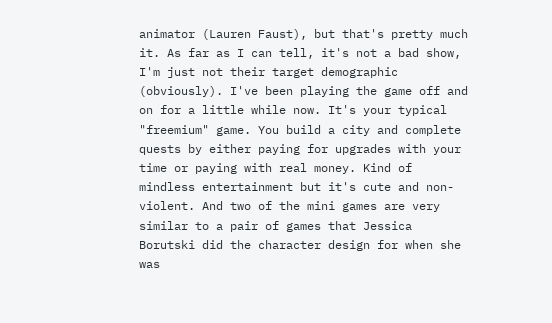animator (Lauren Faust), but that's pretty much it. As far as I can tell, it's not a bad show, I'm just not their target demographic (obviously). I've been playing the game off and on for a little while now. It's your typical "freemium" game. You build a city and complete quests by either paying for upgrades with your time or paying with real money. Kind of mindless entertainment but it's cute and non-violent. And two of the mini games are very similar to a pair of games that Jessica Borutski did the character design for when she was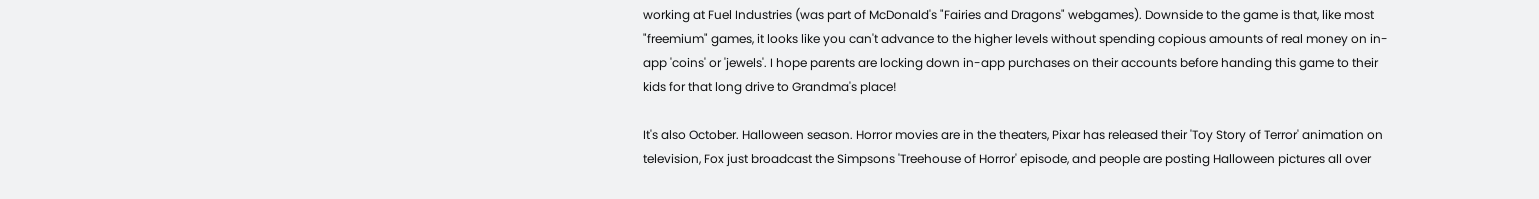working at Fuel Industries (was part of McDonald's "Fairies and Dragons" webgames). Downside to the game is that, like most "freemium" games, it looks like you can't advance to the higher levels without spending copious amounts of real money on in-app 'coins' or 'jewels'. I hope parents are locking down in-app purchases on their accounts before handing this game to their kids for that long drive to Grandma's place!

It's also October. Halloween season. Horror movies are in the theaters, Pixar has released their 'Toy Story of Terror' animation on television, Fox just broadcast the Simpsons 'Treehouse of Horror' episode, and people are posting Halloween pictures all over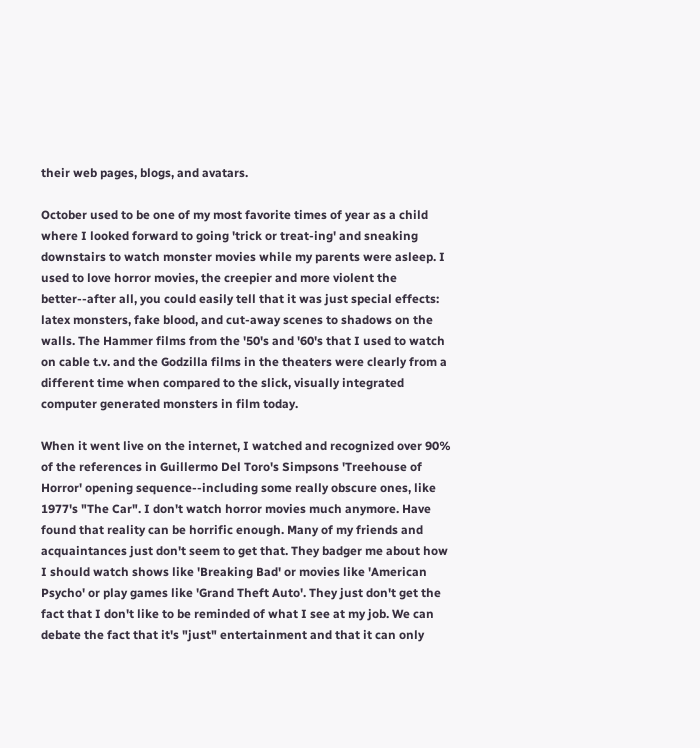their web pages, blogs, and avatars.

October used to be one of my most favorite times of year as a child where I looked forward to going 'trick or treat-ing' and sneaking downstairs to watch monster movies while my parents were asleep. I used to love horror movies, the creepier and more violent the better--after all, you could easily tell that it was just special effects: latex monsters, fake blood, and cut-away scenes to shadows on the walls. The Hammer films from the '50's and '60's that I used to watch on cable t.v. and the Godzilla films in the theaters were clearly from a different time when compared to the slick, visually integrated computer generated monsters in film today.

When it went live on the internet, I watched and recognized over 90% of the references in Guillermo Del Toro's Simpsons 'Treehouse of Horror' opening sequence--including some really obscure ones, like 1977's "The Car". I don't watch horror movies much anymore. Have found that reality can be horrific enough. Many of my friends and acquaintances just don't seem to get that. They badger me about how I should watch shows like 'Breaking Bad' or movies like 'American Psycho' or play games like 'Grand Theft Auto'. They just don't get the fact that I don't like to be reminded of what I see at my job. We can debate the fact that it's "just" entertainment and that it can only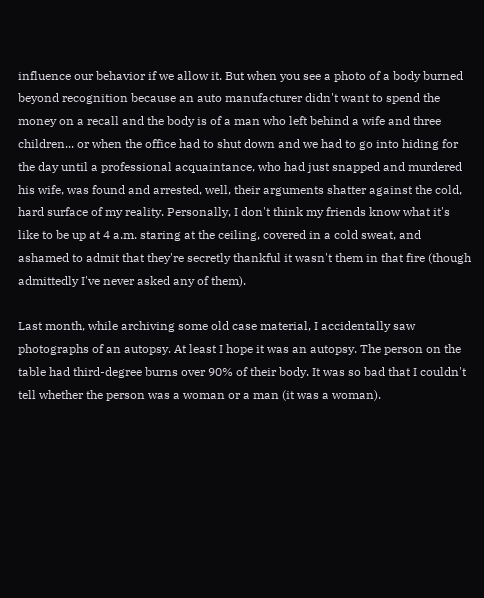influence our behavior if we allow it. But when you see a photo of a body burned beyond recognition because an auto manufacturer didn't want to spend the money on a recall and the body is of a man who left behind a wife and three children... or when the office had to shut down and we had to go into hiding for the day until a professional acquaintance, who had just snapped and murdered his wife, was found and arrested, well, their arguments shatter against the cold, hard surface of my reality. Personally, I don't think my friends know what it's like to be up at 4 a.m. staring at the ceiling, covered in a cold sweat, and ashamed to admit that they're secretly thankful it wasn't them in that fire (though admittedly I've never asked any of them).

Last month, while archiving some old case material, I accidentally saw photographs of an autopsy. At least I hope it was an autopsy. The person on the table had third-degree burns over 90% of their body. It was so bad that I couldn't tell whether the person was a woman or a man (it was a woman).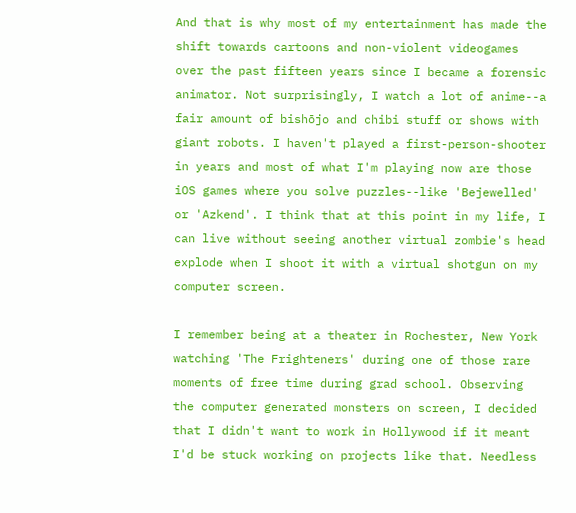And that is why most of my entertainment has made the shift towards cartoons and non-violent videogames over the past fifteen years since I became a forensic animator. Not surprisingly, I watch a lot of anime--a fair amount of bishōjo and chibi stuff or shows with giant robots. I haven't played a first-person-shooter in years and most of what I'm playing now are those iOS games where you solve puzzles--like 'Bejewelled' or 'Azkend'. I think that at this point in my life, I can live without seeing another virtual zombie's head explode when I shoot it with a virtual shotgun on my computer screen.

I remember being at a theater in Rochester, New York watching 'The Frighteners' during one of those rare moments of free time during grad school. Observing the computer generated monsters on screen, I decided that I didn't want to work in Hollywood if it meant I'd be stuck working on projects like that. Needless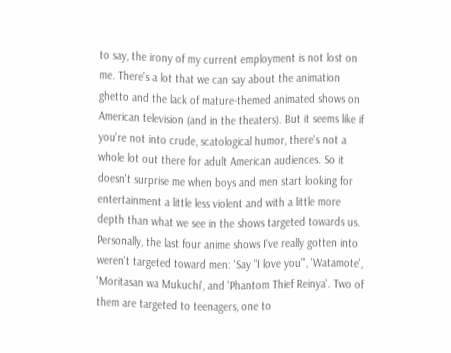to say, the irony of my current employment is not lost on me. There's a lot that we can say about the animation ghetto and the lack of mature-themed animated shows on American television (and in the theaters). But it seems like if you're not into crude, scatological humor, there's not a whole lot out there for adult American audiences. So it doesn't surprise me when boys and men start looking for entertainment a little less violent and with a little more depth than what we see in the shows targeted towards us. Personally, the last four anime shows I've really gotten into weren't targeted toward men: 'Say "I love you"', 'Watamote', 'Moritasan wa Mukuchi', and 'Phantom Thief Reinya'. Two of them are targeted to teenagers, one to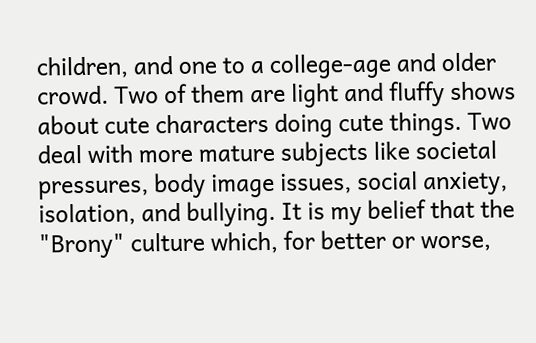children, and one to a college-age and older crowd. Two of them are light and fluffy shows about cute characters doing cute things. Two deal with more mature subjects like societal pressures, body image issues, social anxiety, isolation, and bullying. It is my belief that the "Brony" culture which, for better or worse,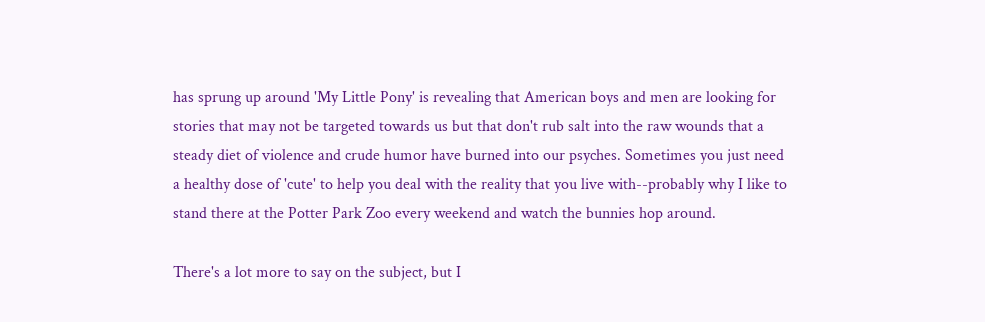has sprung up around 'My Little Pony' is revealing that American boys and men are looking for stories that may not be targeted towards us but that don't rub salt into the raw wounds that a steady diet of violence and crude humor have burned into our psyches. Sometimes you just need a healthy dose of 'cute' to help you deal with the reality that you live with--probably why I like to stand there at the Potter Park Zoo every weekend and watch the bunnies hop around.

There's a lot more to say on the subject, but I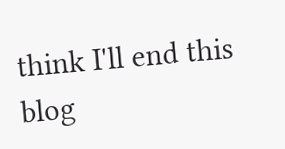think I'll end this blog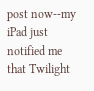post now--my iPad just notified me that Twilight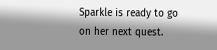Sparkle is ready to go on her next quest.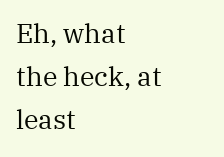Eh, what the heck, at least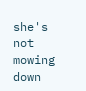she's not mowing down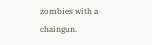zombies with a chaingun.